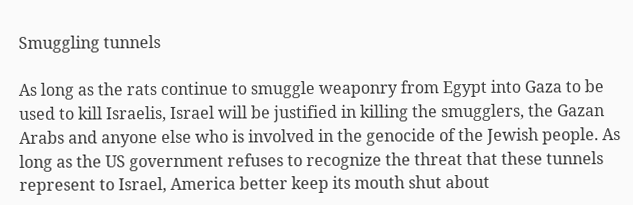Smuggling tunnels

As long as the rats continue to smuggle weaponry from Egypt into Gaza to be used to kill Israelis, Israel will be justified in killing the smugglers, the Gazan Arabs and anyone else who is involved in the genocide of the Jewish people. As long as the US government refuses to recognize the threat that these tunnels represent to Israel, America better keep its mouth shut about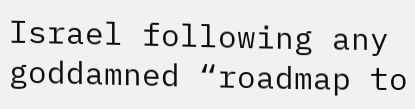Israel following any goddamned “roadmap to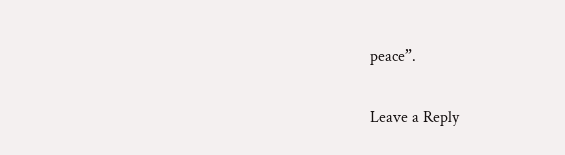peace”.

Leave a Reply